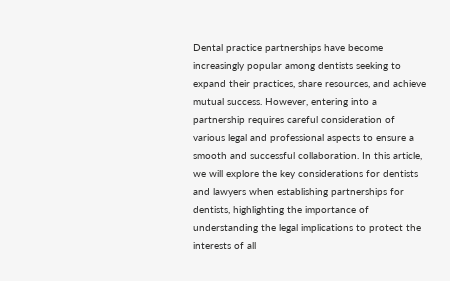Dental practice partnerships have become increasingly popular among dentists seeking to expand their practices, share resources, and achieve mutual success. However, entering into a partnership requires careful consideration of various legal and professional aspects to ensure a smooth and successful collaboration. In this article, we will explore the key considerations for dentists and lawyers when establishing partnerships for dentists, highlighting the importance of understanding the legal implications to protect the interests of all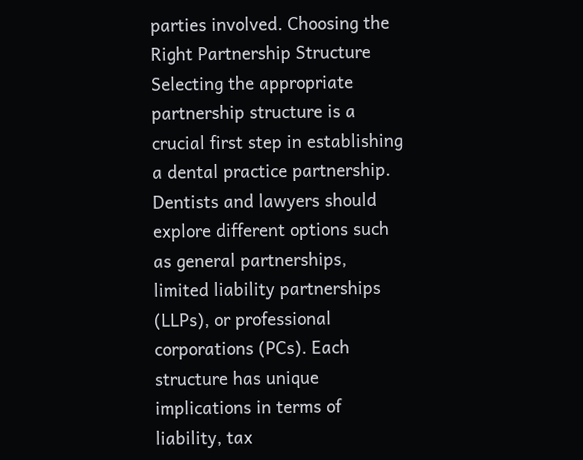parties involved. Choosing the Right Partnership Structure Selecting the appropriate partnership structure is a crucial first step in establishing a dental practice partnership. Dentists and lawyers should explore different options such as general partnerships, limited liability partnerships (LLPs), or professional corporations (PCs). Each structure has unique implications in terms of liability, tax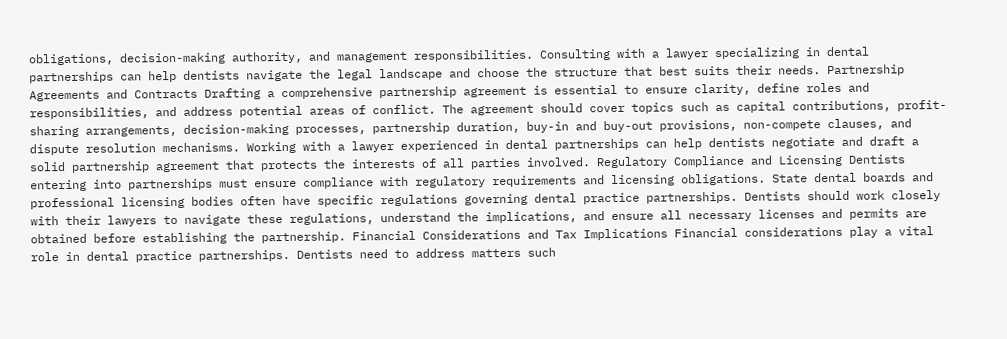obligations, decision-making authority, and management responsibilities. Consulting with a lawyer specializing in dental partnerships can help dentists navigate the legal landscape and choose the structure that best suits their needs. Partnership Agreements and Contracts Drafting a comprehensive partnership agreement is essential to ensure clarity, define roles and responsibilities, and address potential areas of conflict. The agreement should cover topics such as capital contributions, profit-sharing arrangements, decision-making processes, partnership duration, buy-in and buy-out provisions, non-compete clauses, and dispute resolution mechanisms. Working with a lawyer experienced in dental partnerships can help dentists negotiate and draft a solid partnership agreement that protects the interests of all parties involved. Regulatory Compliance and Licensing Dentists entering into partnerships must ensure compliance with regulatory requirements and licensing obligations. State dental boards and professional licensing bodies often have specific regulations governing dental practice partnerships. Dentists should work closely with their lawyers to navigate these regulations, understand the implications, and ensure all necessary licenses and permits are obtained before establishing the partnership. Financial Considerations and Tax Implications Financial considerations play a vital role in dental practice partnerships. Dentists need to address matters such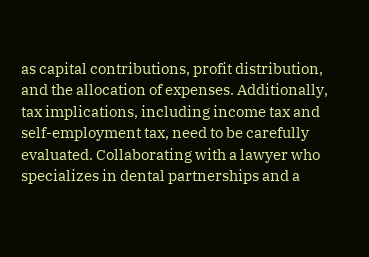as capital contributions, profit distribution, and the allocation of expenses. Additionally, tax implications, including income tax and self-employment tax, need to be carefully evaluated. Collaborating with a lawyer who specializes in dental partnerships and a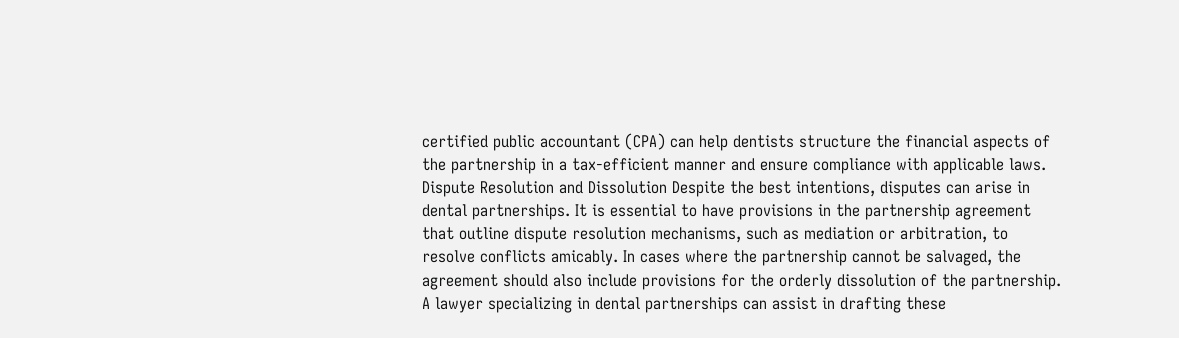certified public accountant (CPA) can help dentists structure the financial aspects of the partnership in a tax-efficient manner and ensure compliance with applicable laws. Dispute Resolution and Dissolution Despite the best intentions, disputes can arise in dental partnerships. It is essential to have provisions in the partnership agreement that outline dispute resolution mechanisms, such as mediation or arbitration, to resolve conflicts amicably. In cases where the partnership cannot be salvaged, the agreement should also include provisions for the orderly dissolution of the partnership. A lawyer specializing in dental partnerships can assist in drafting these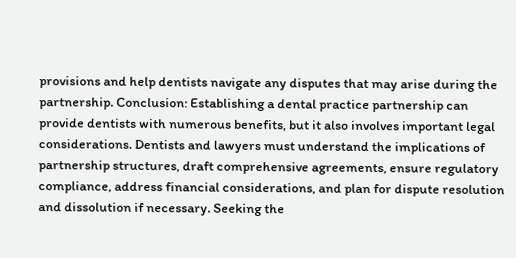provisions and help dentists navigate any disputes that may arise during the partnership. Conclusion: Establishing a dental practice partnership can provide dentists with numerous benefits, but it also involves important legal considerations. Dentists and lawyers must understand the implications of partnership structures, draft comprehensive agreements, ensure regulatory compliance, address financial considerations, and plan for dispute resolution and dissolution if necessary. Seeking the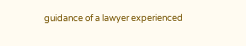guidance of a lawyer experienced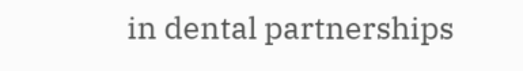in dental partnerships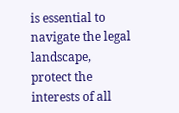is essential to navigate the legal landscape, protect the interests of all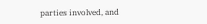parties involved, and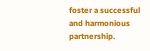foster a successful and harmonious partnership.